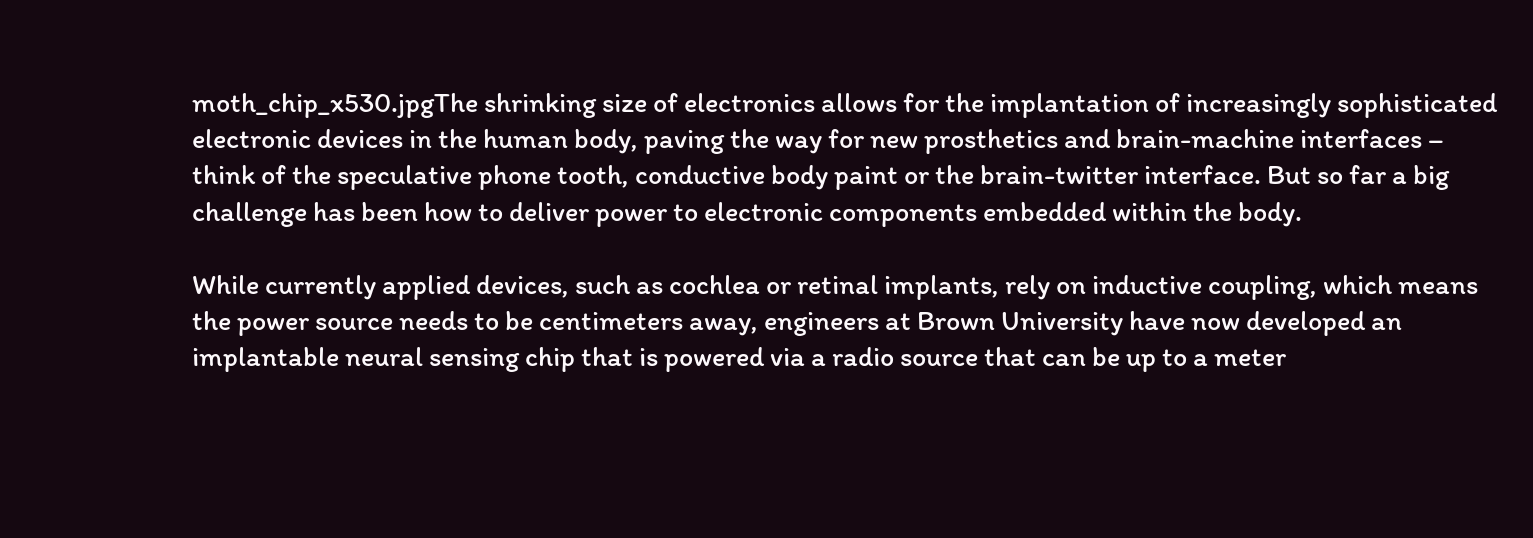moth_chip_x530.jpgThe shrinking size of electronics allows for the implantation of increasingly sophisticated electronic devices in the human body, paving the way for new prosthetics and brain-machine interfaces – think of the speculative phone tooth, conductive body paint or the brain-twitter interface. But so far a big challenge has been how to deliver power to electronic components embedded within the body.

While currently applied devices, such as cochlea or retinal implants, rely on inductive coupling, which means the power source needs to be centimeters away, engineers at Brown University have now developed an implantable neural sensing chip that is powered via a radio source that can be up to a meter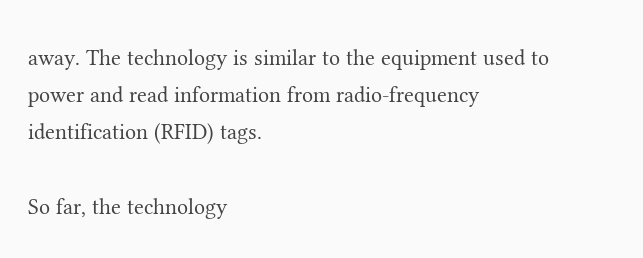away. The technology is similar to the equipment used to power and read information from radio-frequency identification (RFID) tags.

So far, the technology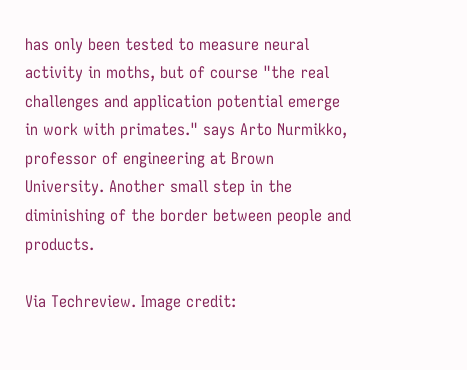has only been tested to measure neural activity in moths, but of course "the real challenges and application potential emerge in work with primates." says Arto Nurmikko, professor of engineering at Brown University. Another small step in the diminishing of the border between people and products.

Via Techreview. Image credit: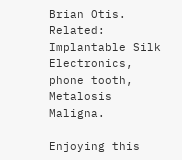Brian Otis. Related:  Implantable Silk Electronics, phone tooth, Metalosis Maligna.

Enjoying this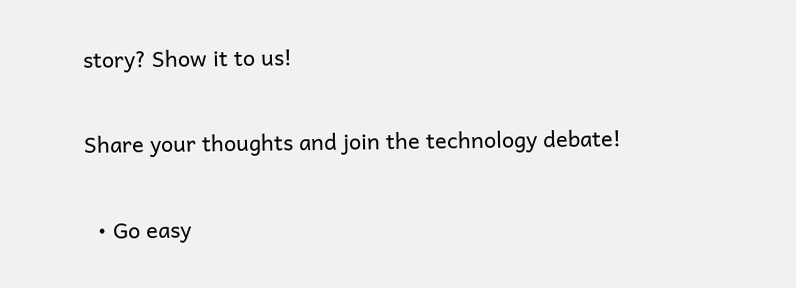story? Show it to us!


Share your thoughts and join the technology debate!


  • Go easy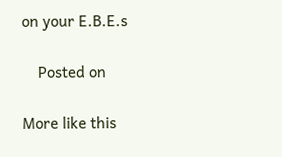on your E.B.E.s

    Posted on

More like this